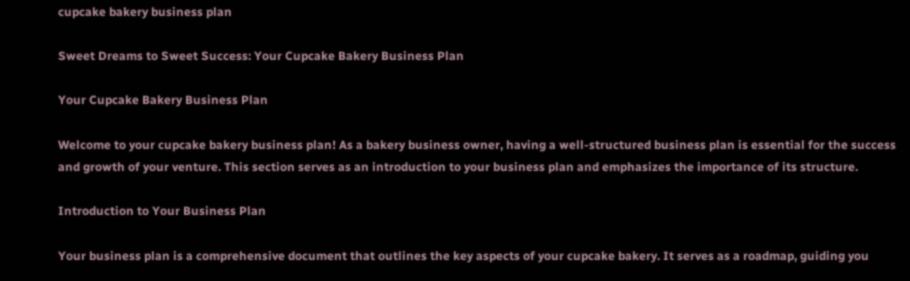cupcake bakery business plan

Sweet Dreams to Sweet Success: Your Cupcake Bakery Business Plan

Your Cupcake Bakery Business Plan

Welcome to your cupcake bakery business plan! As a bakery business owner, having a well-structured business plan is essential for the success and growth of your venture. This section serves as an introduction to your business plan and emphasizes the importance of its structure.

Introduction to Your Business Plan

Your business plan is a comprehensive document that outlines the key aspects of your cupcake bakery. It serves as a roadmap, guiding you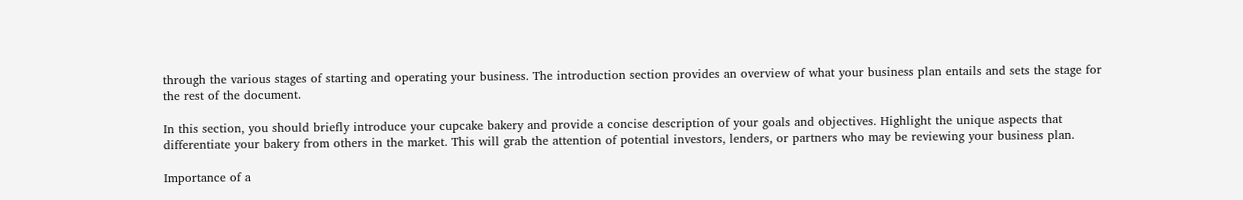through the various stages of starting and operating your business. The introduction section provides an overview of what your business plan entails and sets the stage for the rest of the document.

In this section, you should briefly introduce your cupcake bakery and provide a concise description of your goals and objectives. Highlight the unique aspects that differentiate your bakery from others in the market. This will grab the attention of potential investors, lenders, or partners who may be reviewing your business plan.

Importance of a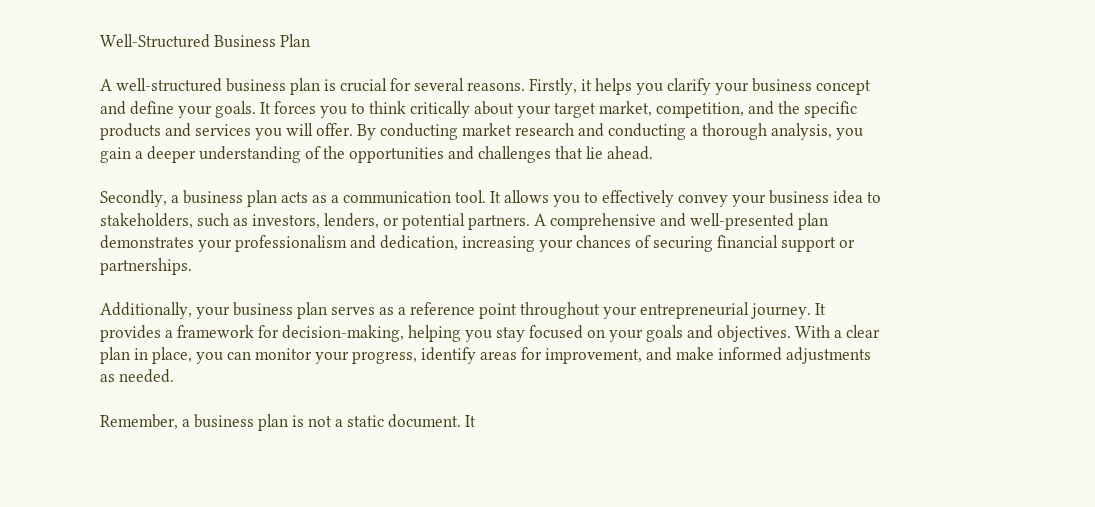Well-Structured Business Plan

A well-structured business plan is crucial for several reasons. Firstly, it helps you clarify your business concept and define your goals. It forces you to think critically about your target market, competition, and the specific products and services you will offer. By conducting market research and conducting a thorough analysis, you gain a deeper understanding of the opportunities and challenges that lie ahead.

Secondly, a business plan acts as a communication tool. It allows you to effectively convey your business idea to stakeholders, such as investors, lenders, or potential partners. A comprehensive and well-presented plan demonstrates your professionalism and dedication, increasing your chances of securing financial support or partnerships.

Additionally, your business plan serves as a reference point throughout your entrepreneurial journey. It provides a framework for decision-making, helping you stay focused on your goals and objectives. With a clear plan in place, you can monitor your progress, identify areas for improvement, and make informed adjustments as needed.

Remember, a business plan is not a static document. It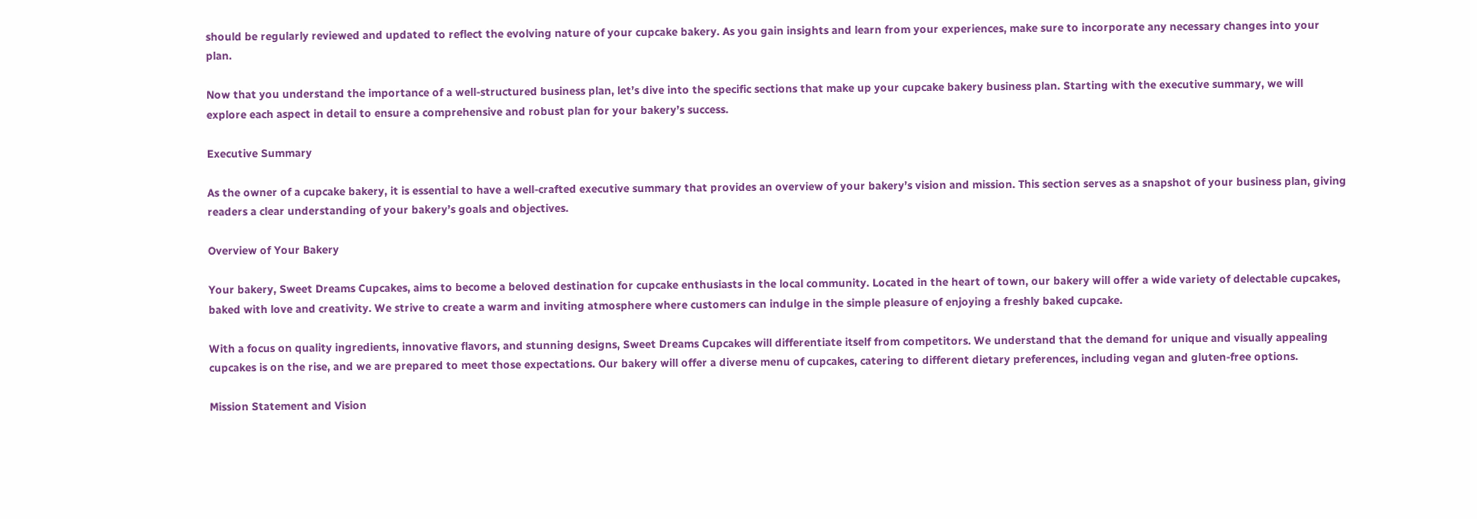should be regularly reviewed and updated to reflect the evolving nature of your cupcake bakery. As you gain insights and learn from your experiences, make sure to incorporate any necessary changes into your plan.

Now that you understand the importance of a well-structured business plan, let’s dive into the specific sections that make up your cupcake bakery business plan. Starting with the executive summary, we will explore each aspect in detail to ensure a comprehensive and robust plan for your bakery’s success.

Executive Summary

As the owner of a cupcake bakery, it is essential to have a well-crafted executive summary that provides an overview of your bakery’s vision and mission. This section serves as a snapshot of your business plan, giving readers a clear understanding of your bakery’s goals and objectives.

Overview of Your Bakery

Your bakery, Sweet Dreams Cupcakes, aims to become a beloved destination for cupcake enthusiasts in the local community. Located in the heart of town, our bakery will offer a wide variety of delectable cupcakes, baked with love and creativity. We strive to create a warm and inviting atmosphere where customers can indulge in the simple pleasure of enjoying a freshly baked cupcake.

With a focus on quality ingredients, innovative flavors, and stunning designs, Sweet Dreams Cupcakes will differentiate itself from competitors. We understand that the demand for unique and visually appealing cupcakes is on the rise, and we are prepared to meet those expectations. Our bakery will offer a diverse menu of cupcakes, catering to different dietary preferences, including vegan and gluten-free options.

Mission Statement and Vision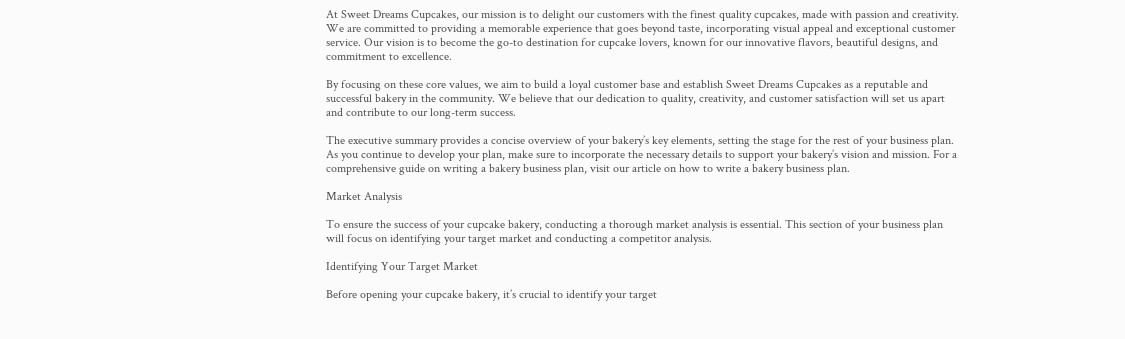At Sweet Dreams Cupcakes, our mission is to delight our customers with the finest quality cupcakes, made with passion and creativity. We are committed to providing a memorable experience that goes beyond taste, incorporating visual appeal and exceptional customer service. Our vision is to become the go-to destination for cupcake lovers, known for our innovative flavors, beautiful designs, and commitment to excellence.

By focusing on these core values, we aim to build a loyal customer base and establish Sweet Dreams Cupcakes as a reputable and successful bakery in the community. We believe that our dedication to quality, creativity, and customer satisfaction will set us apart and contribute to our long-term success.

The executive summary provides a concise overview of your bakery’s key elements, setting the stage for the rest of your business plan. As you continue to develop your plan, make sure to incorporate the necessary details to support your bakery’s vision and mission. For a comprehensive guide on writing a bakery business plan, visit our article on how to write a bakery business plan.

Market Analysis

To ensure the success of your cupcake bakery, conducting a thorough market analysis is essential. This section of your business plan will focus on identifying your target market and conducting a competitor analysis.

Identifying Your Target Market

Before opening your cupcake bakery, it’s crucial to identify your target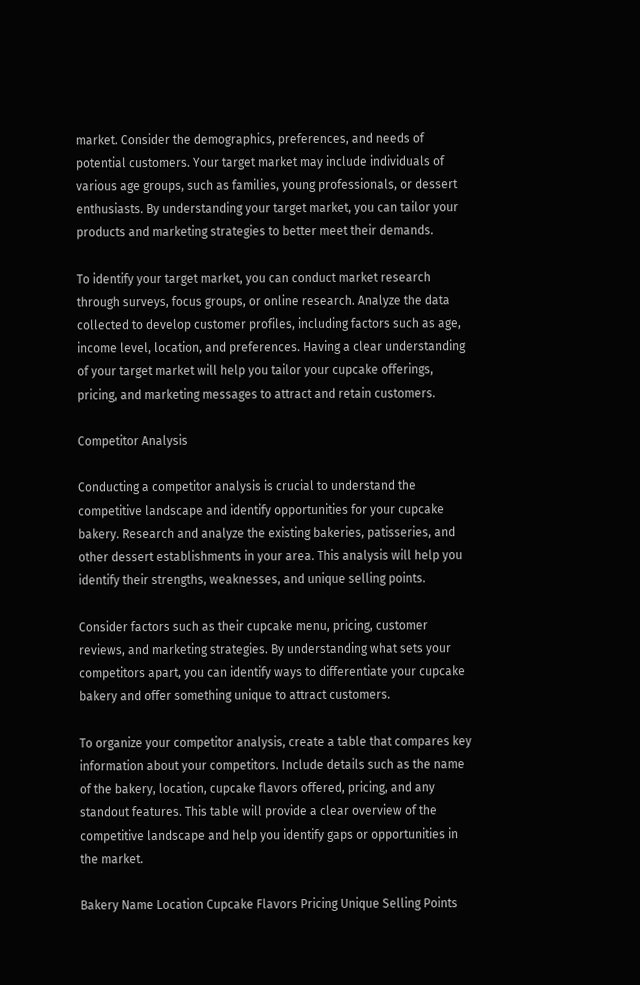market. Consider the demographics, preferences, and needs of potential customers. Your target market may include individuals of various age groups, such as families, young professionals, or dessert enthusiasts. By understanding your target market, you can tailor your products and marketing strategies to better meet their demands.

To identify your target market, you can conduct market research through surveys, focus groups, or online research. Analyze the data collected to develop customer profiles, including factors such as age, income level, location, and preferences. Having a clear understanding of your target market will help you tailor your cupcake offerings, pricing, and marketing messages to attract and retain customers.

Competitor Analysis

Conducting a competitor analysis is crucial to understand the competitive landscape and identify opportunities for your cupcake bakery. Research and analyze the existing bakeries, patisseries, and other dessert establishments in your area. This analysis will help you identify their strengths, weaknesses, and unique selling points.

Consider factors such as their cupcake menu, pricing, customer reviews, and marketing strategies. By understanding what sets your competitors apart, you can identify ways to differentiate your cupcake bakery and offer something unique to attract customers.

To organize your competitor analysis, create a table that compares key information about your competitors. Include details such as the name of the bakery, location, cupcake flavors offered, pricing, and any standout features. This table will provide a clear overview of the competitive landscape and help you identify gaps or opportunities in the market.

Bakery Name Location Cupcake Flavors Pricing Unique Selling Points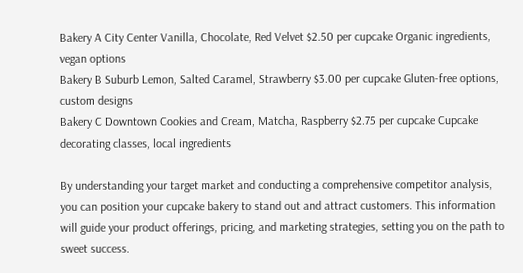Bakery A City Center Vanilla, Chocolate, Red Velvet $2.50 per cupcake Organic ingredients, vegan options
Bakery B Suburb Lemon, Salted Caramel, Strawberry $3.00 per cupcake Gluten-free options, custom designs
Bakery C Downtown Cookies and Cream, Matcha, Raspberry $2.75 per cupcake Cupcake decorating classes, local ingredients

By understanding your target market and conducting a comprehensive competitor analysis, you can position your cupcake bakery to stand out and attract customers. This information will guide your product offerings, pricing, and marketing strategies, setting you on the path to sweet success.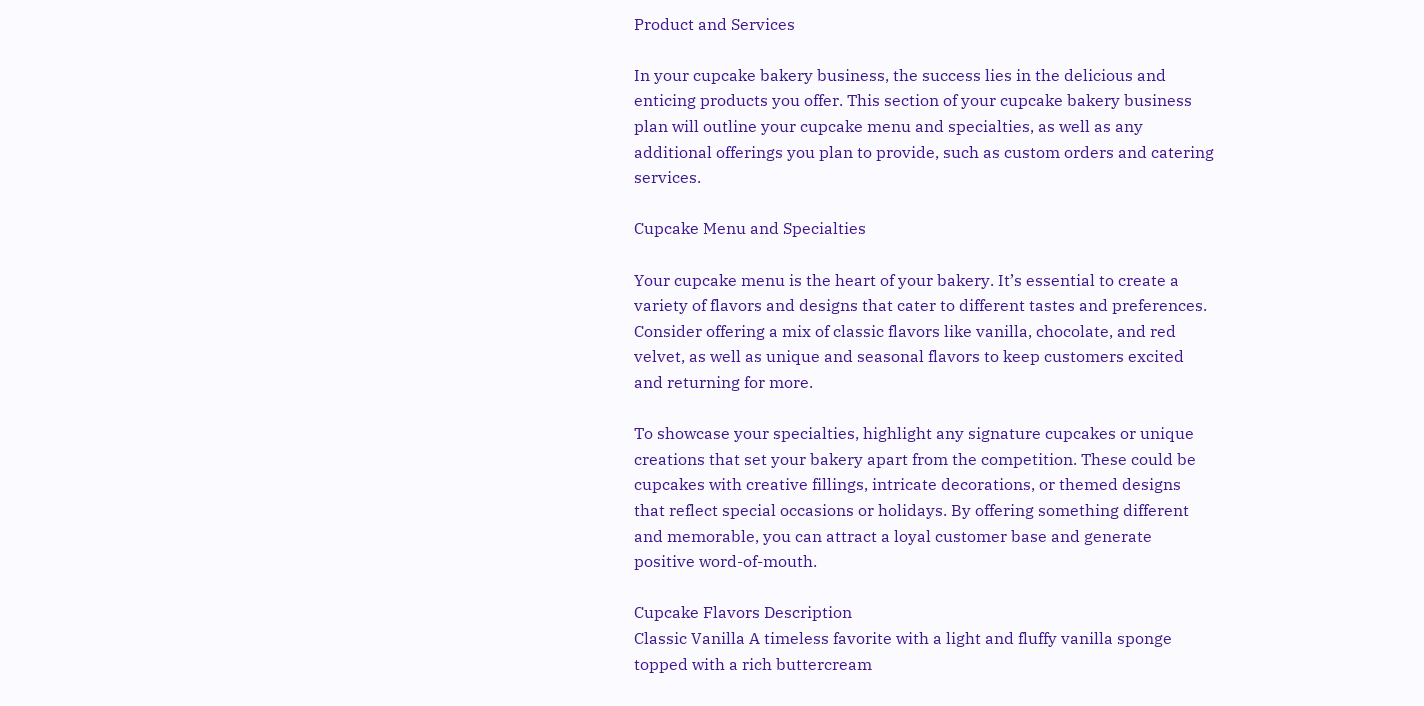Product and Services

In your cupcake bakery business, the success lies in the delicious and enticing products you offer. This section of your cupcake bakery business plan will outline your cupcake menu and specialties, as well as any additional offerings you plan to provide, such as custom orders and catering services.

Cupcake Menu and Specialties

Your cupcake menu is the heart of your bakery. It’s essential to create a variety of flavors and designs that cater to different tastes and preferences. Consider offering a mix of classic flavors like vanilla, chocolate, and red velvet, as well as unique and seasonal flavors to keep customers excited and returning for more.

To showcase your specialties, highlight any signature cupcakes or unique creations that set your bakery apart from the competition. These could be cupcakes with creative fillings, intricate decorations, or themed designs that reflect special occasions or holidays. By offering something different and memorable, you can attract a loyal customer base and generate positive word-of-mouth.

Cupcake Flavors Description
Classic Vanilla A timeless favorite with a light and fluffy vanilla sponge topped with a rich buttercream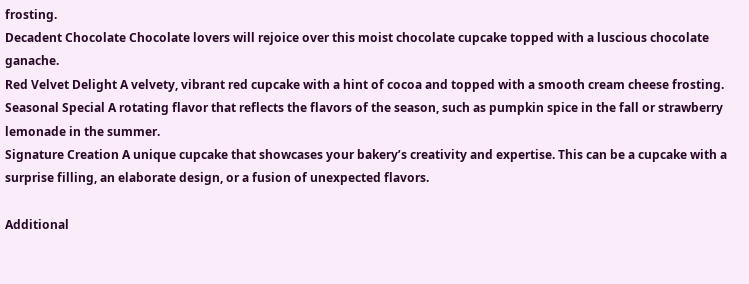frosting.
Decadent Chocolate Chocolate lovers will rejoice over this moist chocolate cupcake topped with a luscious chocolate ganache.
Red Velvet Delight A velvety, vibrant red cupcake with a hint of cocoa and topped with a smooth cream cheese frosting.
Seasonal Special A rotating flavor that reflects the flavors of the season, such as pumpkin spice in the fall or strawberry lemonade in the summer.
Signature Creation A unique cupcake that showcases your bakery’s creativity and expertise. This can be a cupcake with a surprise filling, an elaborate design, or a fusion of unexpected flavors.

Additional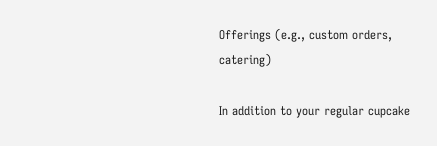Offerings (e.g., custom orders, catering)

In addition to your regular cupcake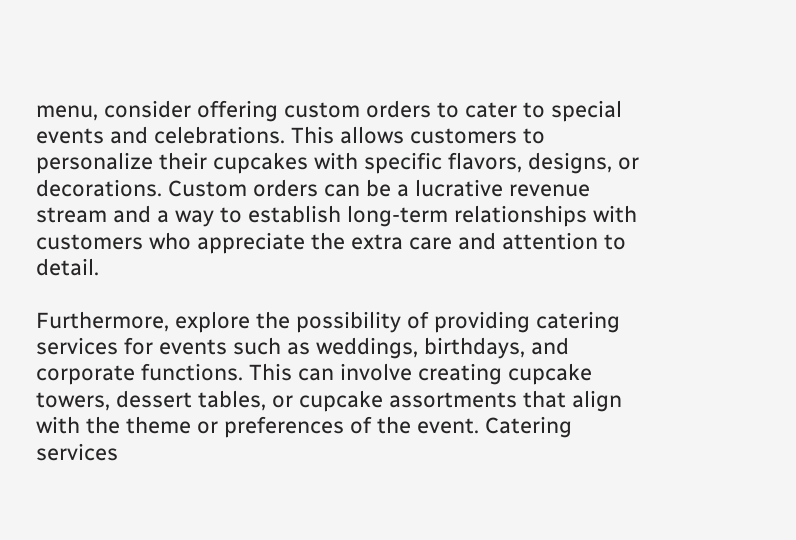menu, consider offering custom orders to cater to special events and celebrations. This allows customers to personalize their cupcakes with specific flavors, designs, or decorations. Custom orders can be a lucrative revenue stream and a way to establish long-term relationships with customers who appreciate the extra care and attention to detail.

Furthermore, explore the possibility of providing catering services for events such as weddings, birthdays, and corporate functions. This can involve creating cupcake towers, dessert tables, or cupcake assortments that align with the theme or preferences of the event. Catering services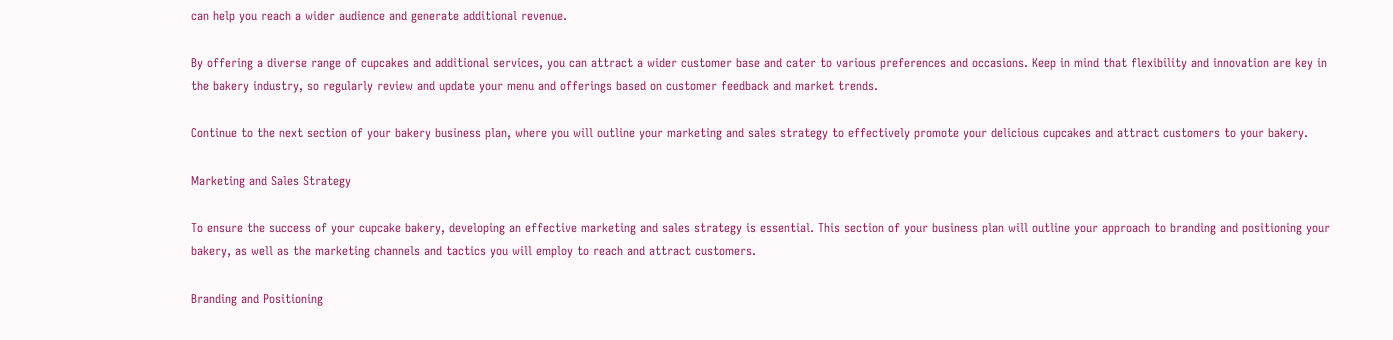can help you reach a wider audience and generate additional revenue.

By offering a diverse range of cupcakes and additional services, you can attract a wider customer base and cater to various preferences and occasions. Keep in mind that flexibility and innovation are key in the bakery industry, so regularly review and update your menu and offerings based on customer feedback and market trends.

Continue to the next section of your bakery business plan, where you will outline your marketing and sales strategy to effectively promote your delicious cupcakes and attract customers to your bakery.

Marketing and Sales Strategy

To ensure the success of your cupcake bakery, developing an effective marketing and sales strategy is essential. This section of your business plan will outline your approach to branding and positioning your bakery, as well as the marketing channels and tactics you will employ to reach and attract customers.

Branding and Positioning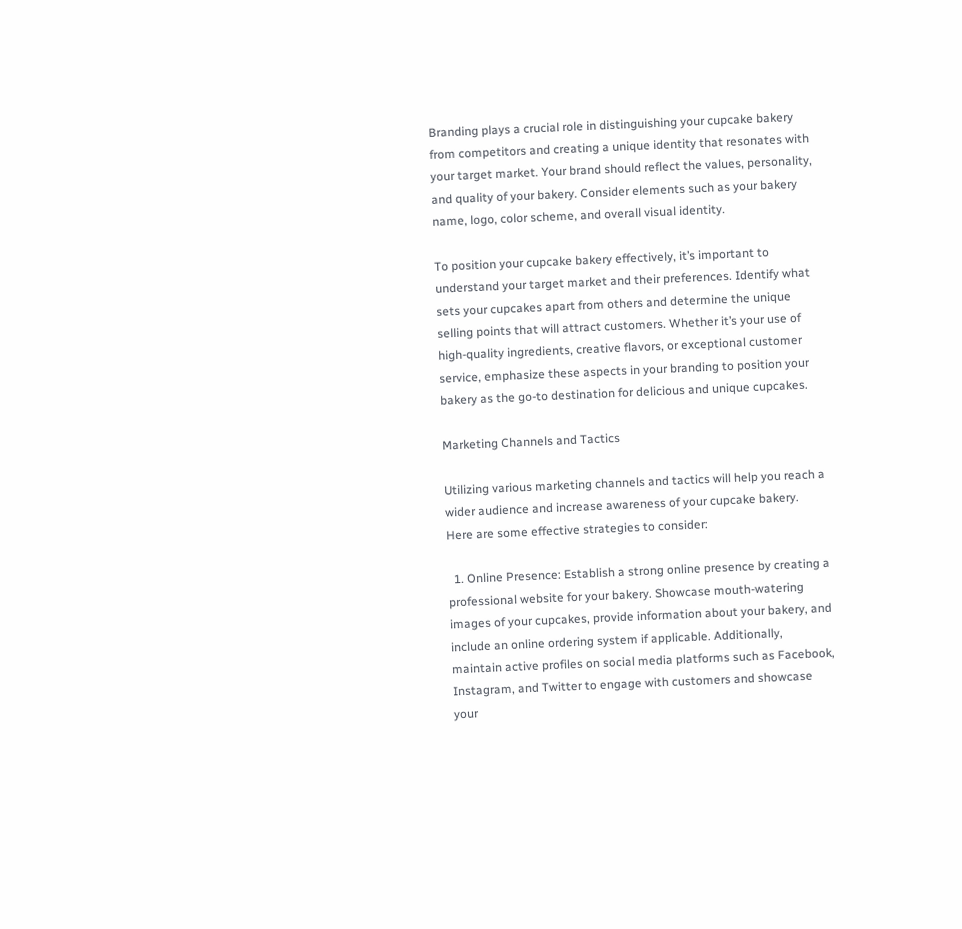Branding plays a crucial role in distinguishing your cupcake bakery from competitors and creating a unique identity that resonates with your target market. Your brand should reflect the values, personality, and quality of your bakery. Consider elements such as your bakery name, logo, color scheme, and overall visual identity.

To position your cupcake bakery effectively, it’s important to understand your target market and their preferences. Identify what sets your cupcakes apart from others and determine the unique selling points that will attract customers. Whether it’s your use of high-quality ingredients, creative flavors, or exceptional customer service, emphasize these aspects in your branding to position your bakery as the go-to destination for delicious and unique cupcakes.

Marketing Channels and Tactics

Utilizing various marketing channels and tactics will help you reach a wider audience and increase awareness of your cupcake bakery. Here are some effective strategies to consider:

  1. Online Presence: Establish a strong online presence by creating a professional website for your bakery. Showcase mouth-watering images of your cupcakes, provide information about your bakery, and include an online ordering system if applicable. Additionally, maintain active profiles on social media platforms such as Facebook, Instagram, and Twitter to engage with customers and showcase your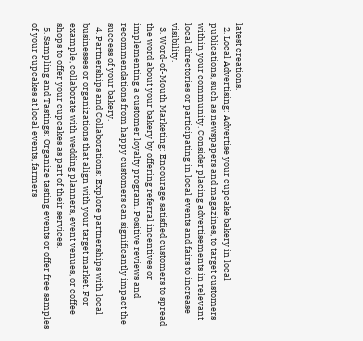latest creations.
  2. Local Advertising: Advertise your cupcake bakery in local publications, such as newspapers and magazines, to target customers within your community. Consider placing advertisements in relevant local directories or participating in local events and fairs to increase visibility.
  3. Word-of-Mouth Marketing: Encourage satisfied customers to spread the word about your bakery by offering referral incentives or implementing a customer loyalty program. Positive reviews and recommendations from happy customers can significantly impact the success of your bakery.
  4. Partnerships and Collaborations: Explore partnerships with local businesses or organizations that align with your target market. For example, collaborate with wedding planners, event venues, or coffee shops to offer your cupcakes as part of their services.
  5. Sampling and Tastings: Organize tasting events or offer free samples of your cupcakes at local events, farmers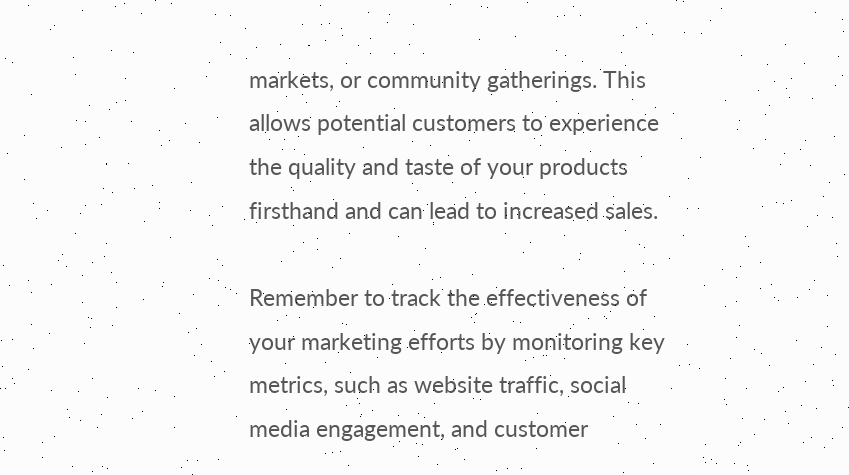markets, or community gatherings. This allows potential customers to experience the quality and taste of your products firsthand and can lead to increased sales.

Remember to track the effectiveness of your marketing efforts by monitoring key metrics, such as website traffic, social media engagement, and customer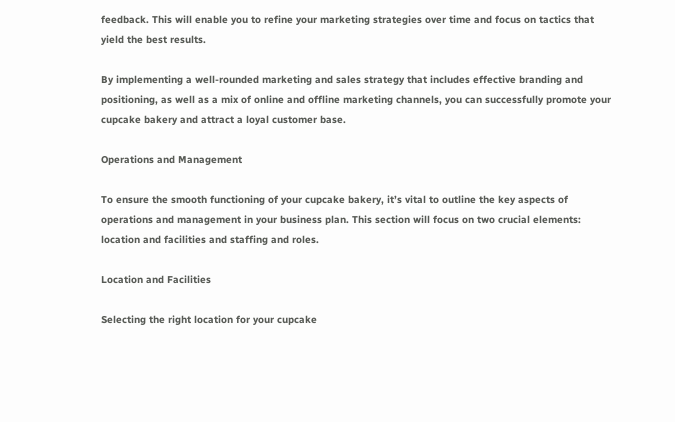feedback. This will enable you to refine your marketing strategies over time and focus on tactics that yield the best results.

By implementing a well-rounded marketing and sales strategy that includes effective branding and positioning, as well as a mix of online and offline marketing channels, you can successfully promote your cupcake bakery and attract a loyal customer base.

Operations and Management

To ensure the smooth functioning of your cupcake bakery, it’s vital to outline the key aspects of operations and management in your business plan. This section will focus on two crucial elements: location and facilities and staffing and roles.

Location and Facilities

Selecting the right location for your cupcake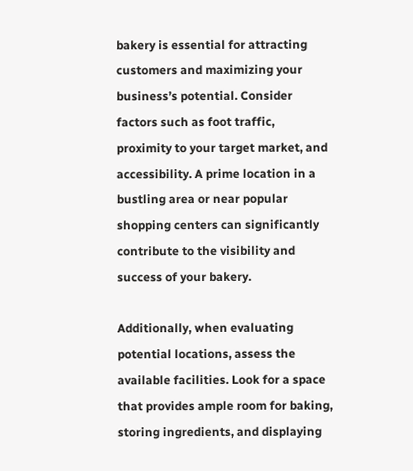bakery is essential for attracting customers and maximizing your business’s potential. Consider factors such as foot traffic, proximity to your target market, and accessibility. A prime location in a bustling area or near popular shopping centers can significantly contribute to the visibility and success of your bakery.

Additionally, when evaluating potential locations, assess the available facilities. Look for a space that provides ample room for baking, storing ingredients, and displaying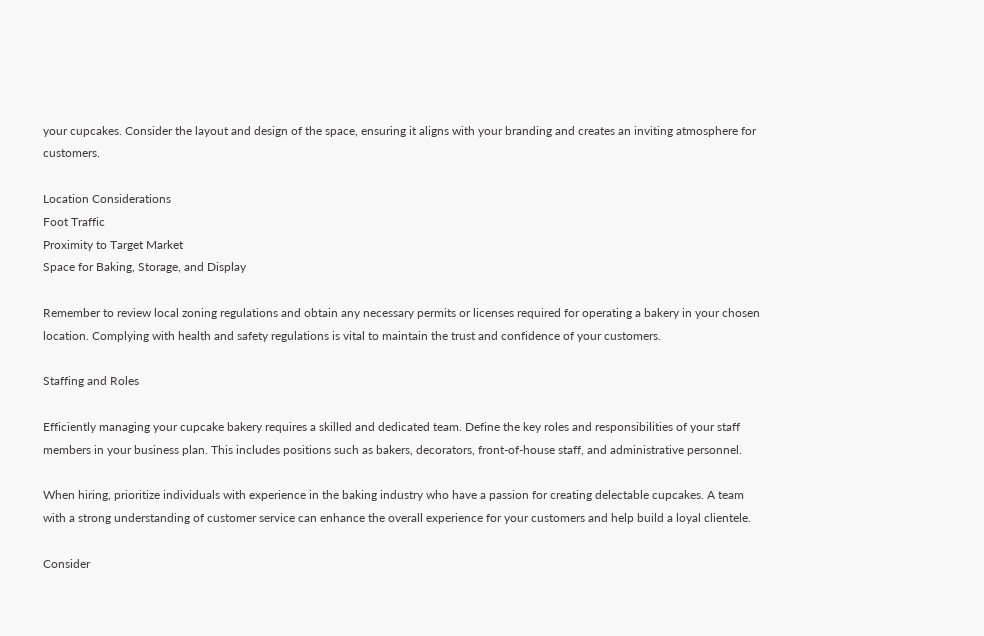your cupcakes. Consider the layout and design of the space, ensuring it aligns with your branding and creates an inviting atmosphere for customers.

Location Considerations
Foot Traffic
Proximity to Target Market
Space for Baking, Storage, and Display

Remember to review local zoning regulations and obtain any necessary permits or licenses required for operating a bakery in your chosen location. Complying with health and safety regulations is vital to maintain the trust and confidence of your customers.

Staffing and Roles

Efficiently managing your cupcake bakery requires a skilled and dedicated team. Define the key roles and responsibilities of your staff members in your business plan. This includes positions such as bakers, decorators, front-of-house staff, and administrative personnel.

When hiring, prioritize individuals with experience in the baking industry who have a passion for creating delectable cupcakes. A team with a strong understanding of customer service can enhance the overall experience for your customers and help build a loyal clientele.

Consider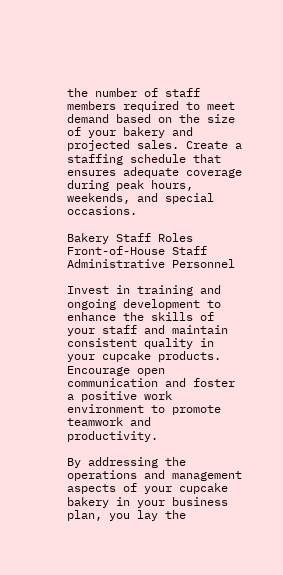the number of staff members required to meet demand based on the size of your bakery and projected sales. Create a staffing schedule that ensures adequate coverage during peak hours, weekends, and special occasions.

Bakery Staff Roles
Front-of-House Staff
Administrative Personnel

Invest in training and ongoing development to enhance the skills of your staff and maintain consistent quality in your cupcake products. Encourage open communication and foster a positive work environment to promote teamwork and productivity.

By addressing the operations and management aspects of your cupcake bakery in your business plan, you lay the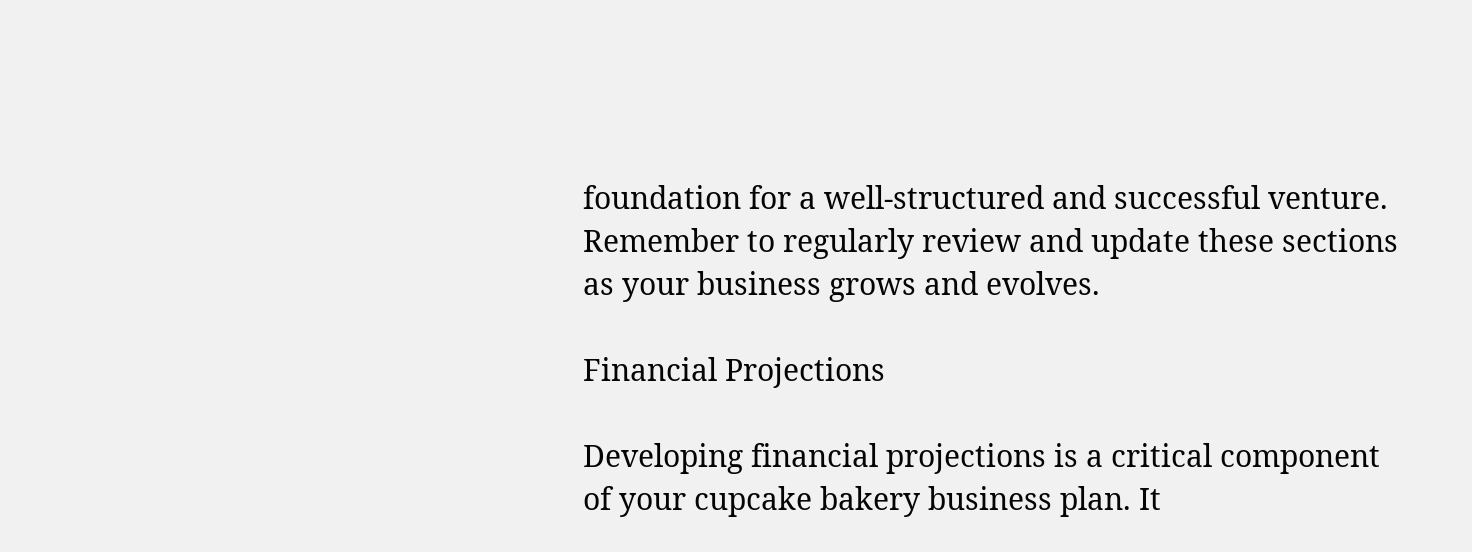foundation for a well-structured and successful venture. Remember to regularly review and update these sections as your business grows and evolves.

Financial Projections

Developing financial projections is a critical component of your cupcake bakery business plan. It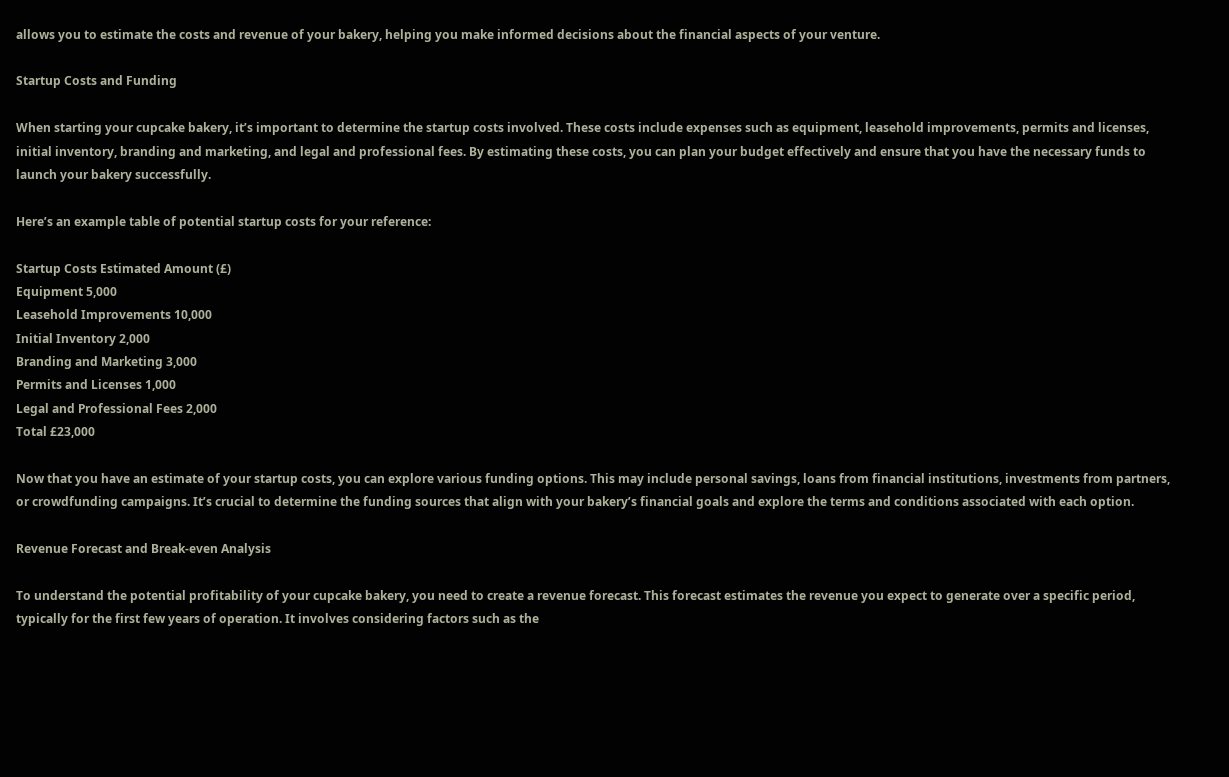allows you to estimate the costs and revenue of your bakery, helping you make informed decisions about the financial aspects of your venture.

Startup Costs and Funding

When starting your cupcake bakery, it’s important to determine the startup costs involved. These costs include expenses such as equipment, leasehold improvements, permits and licenses, initial inventory, branding and marketing, and legal and professional fees. By estimating these costs, you can plan your budget effectively and ensure that you have the necessary funds to launch your bakery successfully.

Here’s an example table of potential startup costs for your reference:

Startup Costs Estimated Amount (£)
Equipment 5,000
Leasehold Improvements 10,000
Initial Inventory 2,000
Branding and Marketing 3,000
Permits and Licenses 1,000
Legal and Professional Fees 2,000
Total £23,000

Now that you have an estimate of your startup costs, you can explore various funding options. This may include personal savings, loans from financial institutions, investments from partners, or crowdfunding campaigns. It’s crucial to determine the funding sources that align with your bakery’s financial goals and explore the terms and conditions associated with each option.

Revenue Forecast and Break-even Analysis

To understand the potential profitability of your cupcake bakery, you need to create a revenue forecast. This forecast estimates the revenue you expect to generate over a specific period, typically for the first few years of operation. It involves considering factors such as the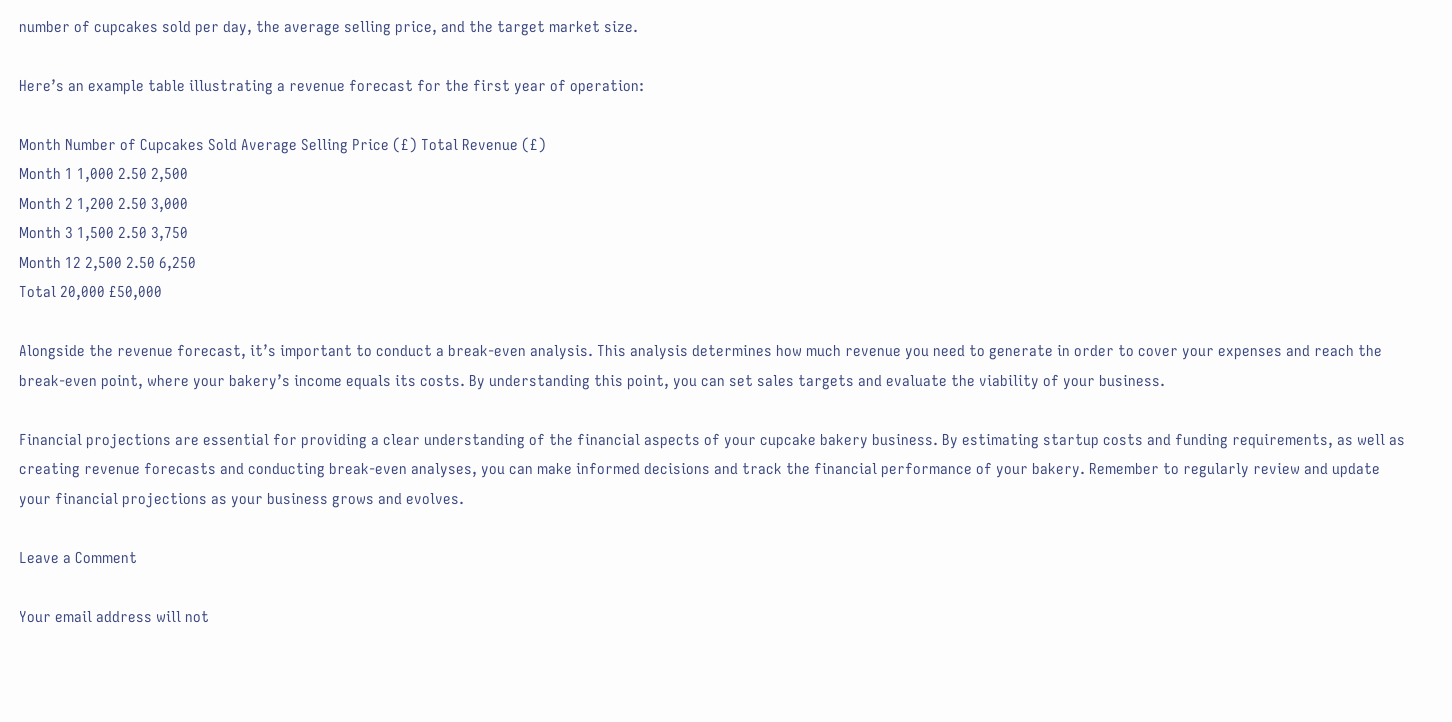number of cupcakes sold per day, the average selling price, and the target market size.

Here’s an example table illustrating a revenue forecast for the first year of operation:

Month Number of Cupcakes Sold Average Selling Price (£) Total Revenue (£)
Month 1 1,000 2.50 2,500
Month 2 1,200 2.50 3,000
Month 3 1,500 2.50 3,750
Month 12 2,500 2.50 6,250
Total 20,000 £50,000

Alongside the revenue forecast, it’s important to conduct a break-even analysis. This analysis determines how much revenue you need to generate in order to cover your expenses and reach the break-even point, where your bakery’s income equals its costs. By understanding this point, you can set sales targets and evaluate the viability of your business.

Financial projections are essential for providing a clear understanding of the financial aspects of your cupcake bakery business. By estimating startup costs and funding requirements, as well as creating revenue forecasts and conducting break-even analyses, you can make informed decisions and track the financial performance of your bakery. Remember to regularly review and update your financial projections as your business grows and evolves.

Leave a Comment

Your email address will not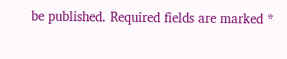be published. Required fields are marked *